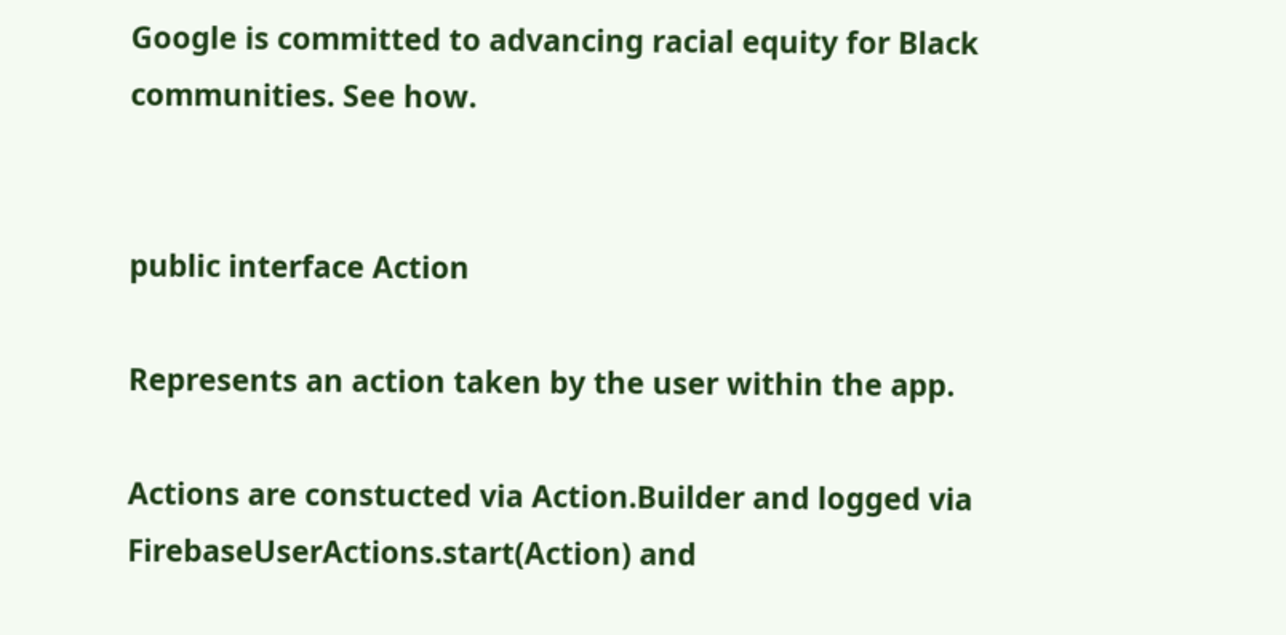Google is committed to advancing racial equity for Black communities. See how.


public interface Action

Represents an action taken by the user within the app.

Actions are constucted via Action.Builder and logged via FirebaseUserActions.start(Action) and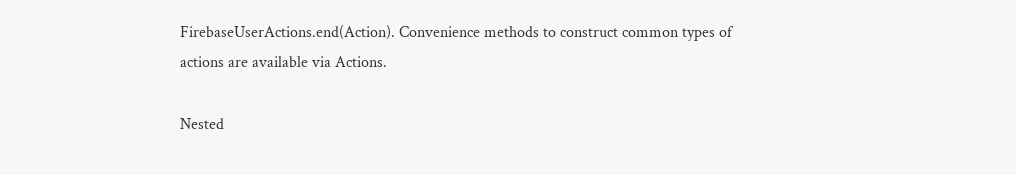FirebaseUserActions.end(Action). Convenience methods to construct common types of actions are available via Actions.

Nested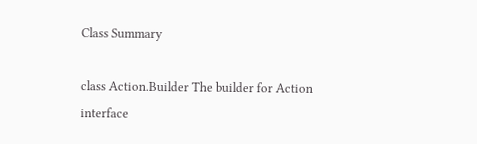Class Summary

class Action.Builder The builder for Action
interface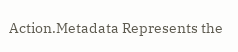Action.Metadata Represents the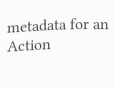metadata for an Action